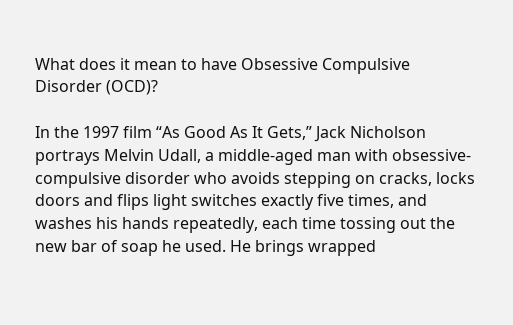What does it mean to have Obsessive Compulsive Disorder (OCD)?

In the 1997 film “As Good As It Gets,” Jack Nicholson portrays Melvin Udall, a middle-aged man with obsessive-compulsive disorder who avoids stepping on cracks, locks doors and flips light switches exactly five times, and washes his hands repeatedly, each time tossing out the new bar of soap he used. He brings wrapped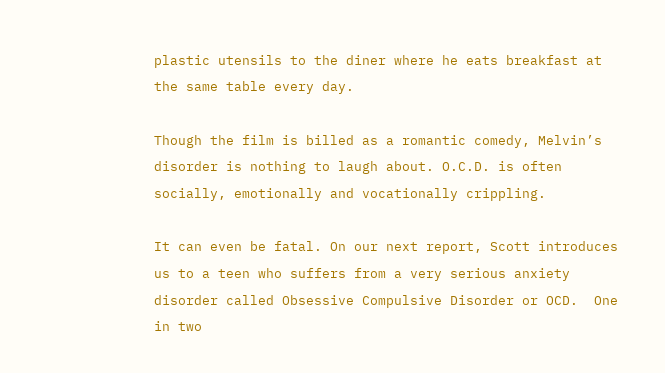plastic utensils to the diner where he eats breakfast at the same table every day.

Though the film is billed as a romantic comedy, Melvin’s disorder is nothing to laugh about. O.C.D. is often socially, emotionally and vocationally crippling.

It can even be fatal. On our next report, Scott introduces us to a teen who suffers from a very serious anxiety disorder called Obsessive Compulsive Disorder or OCD.  One in two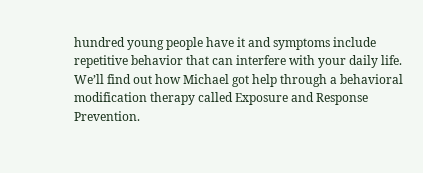hundred young people have it and symptoms include repetitive behavior that can interfere with your daily life. We’ll find out how Michael got help through a behavioral modification therapy called Exposure and Response Prevention.